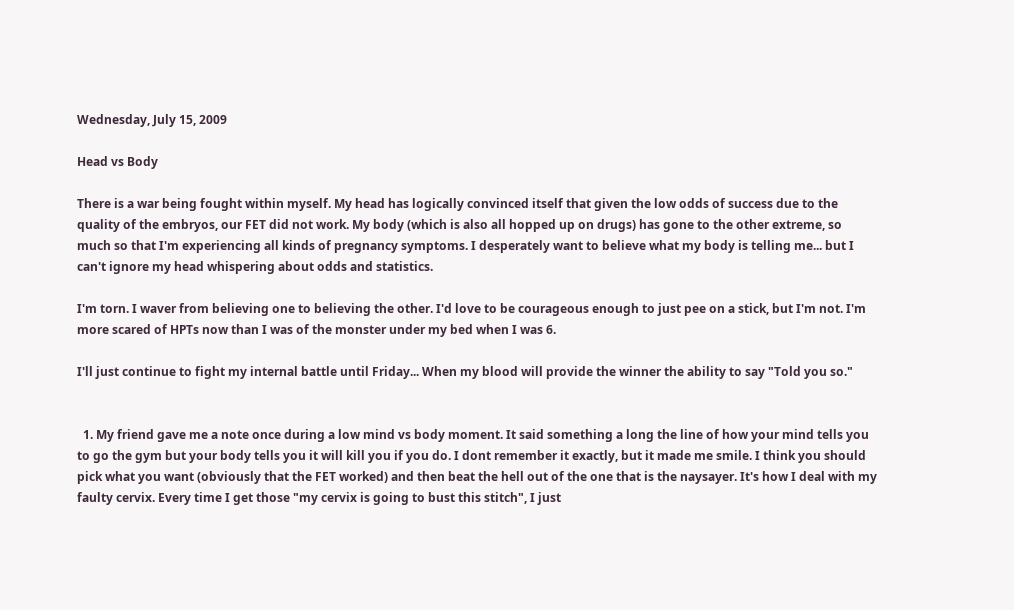Wednesday, July 15, 2009

Head vs Body

There is a war being fought within myself. My head has logically convinced itself that given the low odds of success due to the quality of the embryos, our FET did not work. My body (which is also all hopped up on drugs) has gone to the other extreme, so much so that I'm experiencing all kinds of pregnancy symptoms. I desperately want to believe what my body is telling me... but I can't ignore my head whispering about odds and statistics.

I'm torn. I waver from believing one to believing the other. I'd love to be courageous enough to just pee on a stick, but I'm not. I'm more scared of HPTs now than I was of the monster under my bed when I was 6.

I'll just continue to fight my internal battle until Friday... When my blood will provide the winner the ability to say "Told you so."


  1. My friend gave me a note once during a low mind vs body moment. It said something a long the line of how your mind tells you to go the gym but your body tells you it will kill you if you do. I dont remember it exactly, but it made me smile. I think you should pick what you want (obviously that the FET worked) and then beat the hell out of the one that is the naysayer. It's how I deal with my faulty cervix. Every time I get those "my cervix is going to bust this stitch", I just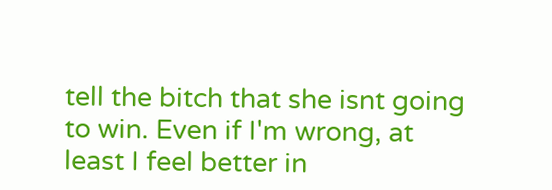tell the bitch that she isnt going to win. Even if I'm wrong, at least I feel better in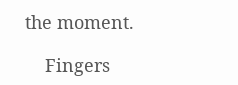the moment.

    Fingers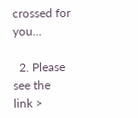crossed for you...

  2. Please see the link >